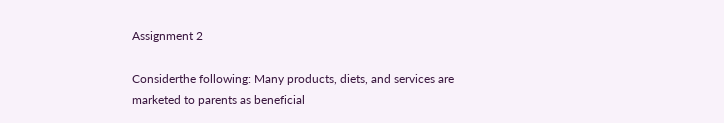Assignment 2

Considerthe following: Many products, diets, and services are marketed to parents as beneficial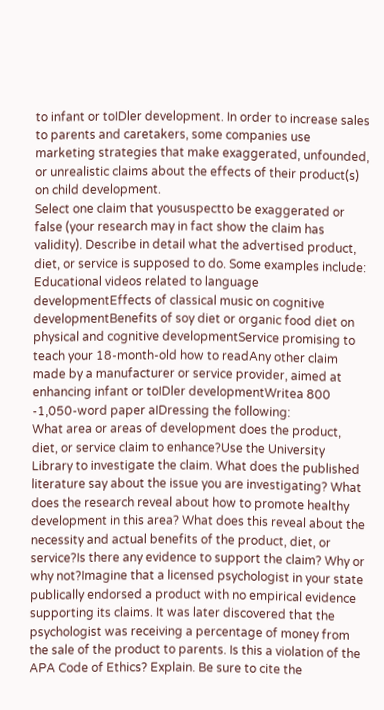to infant or toIDler development. In order to increase sales to parents and caretakers, some companies use marketing strategies that make exaggerated, unfounded, or unrealistic claims about the effects of their product(s) on child development.
Select one claim that yoususpectto be exaggerated or false (your research may in fact show the claim has validity). Describe in detail what the advertised product, diet, or service is supposed to do. Some examples include:
Educational videos related to language developmentEffects of classical music on cognitive developmentBenefits of soy diet or organic food diet on physical and cognitive developmentService promising to teach your 18-month-old how to readAny other claim made by a manufacturer or service provider, aimed at enhancing infant or toIDler developmentWritea 800 -1,050-word paper aIDressing the following:
What area or areas of development does the product, diet, or service claim to enhance?Use the University Library to investigate the claim. What does the published literature say about the issue you are investigating? What does the research reveal about how to promote healthy development in this area? What does this reveal about the necessity and actual benefits of the product, diet, or service?Is there any evidence to support the claim? Why or why not?Imagine that a licensed psychologist in your state publically endorsed a product with no empirical evidence supporting its claims. It was later discovered that the psychologist was receiving a percentage of money from the sale of the product to parents. Is this a violation of the APA Code of Ethics? Explain. Be sure to cite the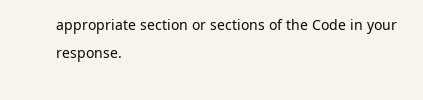appropriate section or sections of the Code in your response.